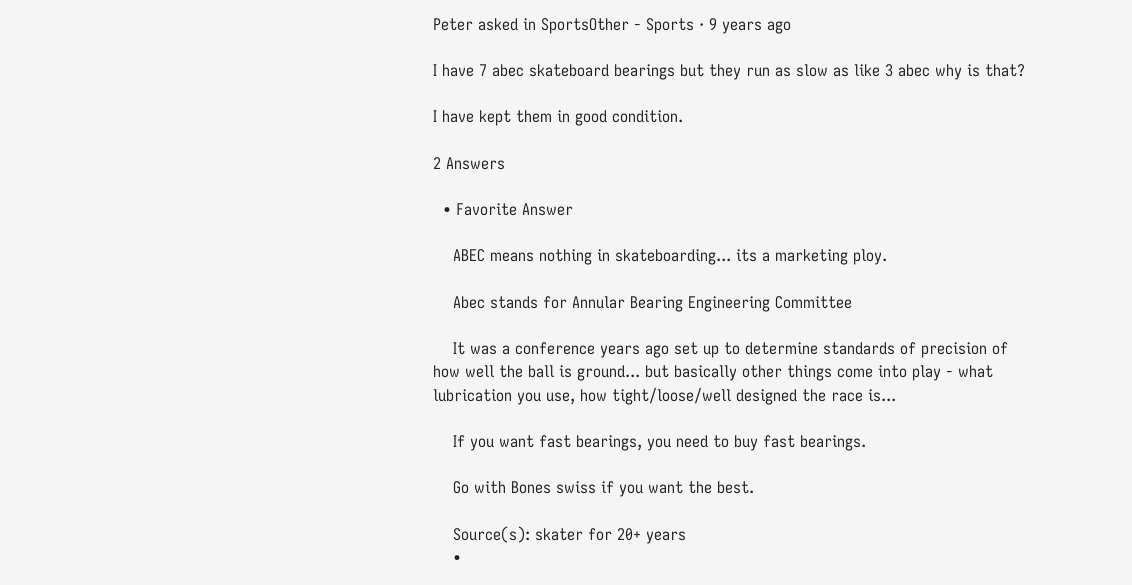Peter asked in SportsOther - Sports · 9 years ago

I have 7 abec skateboard bearings but they run as slow as like 3 abec why is that?

I have kept them in good condition.

2 Answers

  • Favorite Answer

    ABEC means nothing in skateboarding... its a marketing ploy.

    Abec stands for Annular Bearing Engineering Committee

    It was a conference years ago set up to determine standards of precision of how well the ball is ground... but basically other things come into play - what lubrication you use, how tight/loose/well designed the race is...

    If you want fast bearings, you need to buy fast bearings.

    Go with Bones swiss if you want the best.

    Source(s): skater for 20+ years
    •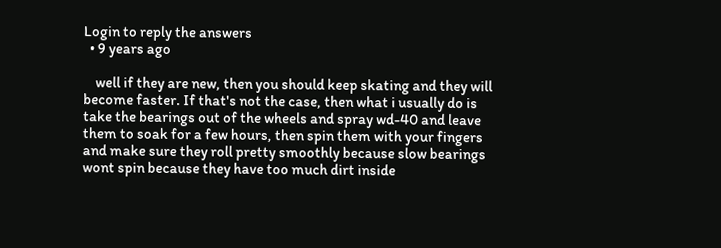Login to reply the answers
  • 9 years ago

    well if they are new, then you should keep skating and they will become faster. If that's not the case, then what i usually do is take the bearings out of the wheels and spray wd-40 and leave them to soak for a few hours, then spin them with your fingers and make sure they roll pretty smoothly because slow bearings wont spin because they have too much dirt inside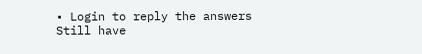• Login to reply the answers
Still have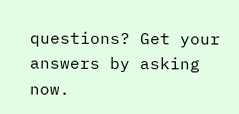questions? Get your answers by asking now.